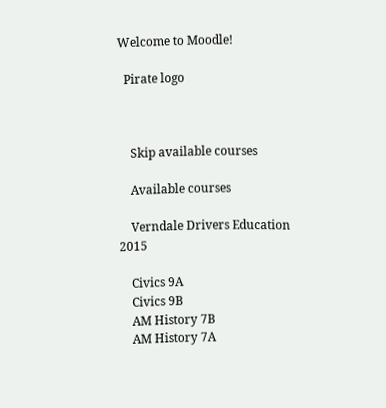Welcome to Moodle!

  Pirate logo



    Skip available courses

    Available courses

    Verndale Drivers Education 2015

    Civics 9A
    Civics 9B
    AM History 7B
    AM History 7A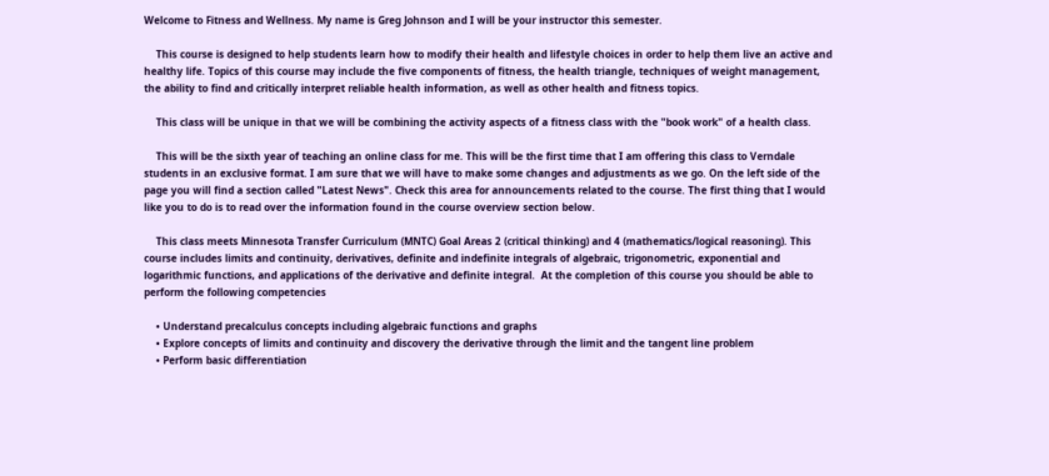Welcome to Fitness and Wellness. My name is Greg Johnson and I will be your instructor this semester.

    This course is designed to help students learn how to modify their health and lifestyle choices in order to help them live an active and healthy life. Topics of this course may include the five components of fitness, the health triangle, techniques of weight management, the ability to find and critically interpret reliable health information, as well as other health and fitness topics.

    This class will be unique in that we will be combining the activity aspects of a fitness class with the "book work" of a health class.

    This will be the sixth year of teaching an online class for me. This will be the first time that I am offering this class to Verndale students in an exclusive format. I am sure that we will have to make some changes and adjustments as we go. On the left side of the page you will find a section called "Latest News". Check this area for announcements related to the course. The first thing that I would like you to do is to read over the information found in the course overview section below.

    This class meets Minnesota Transfer Curriculum (MNTC) Goal Areas 2 (critical thinking) and 4 (mathematics/logical reasoning). This course includes limits and continuity, derivatives, definite and indefinite integrals of algebraic, trigonometric, exponential and logarithmic functions, and applications of the derivative and definite integral.  At the completion of this course you should be able to perform the following competencies

    • Understand precalculus concepts including algebraic functions and graphs
    • Explore concepts of limits and continuity and discovery the derivative through the limit and the tangent line problem
    • Perform basic differentiation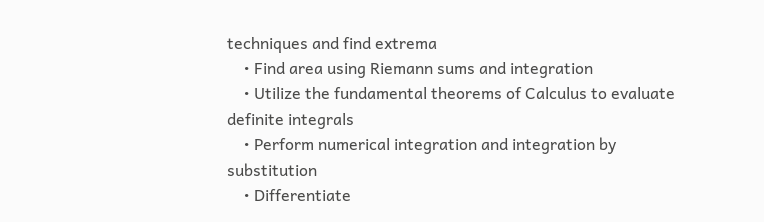techniques and find extrema
    • Find area using Riemann sums and integration
    • Utilize the fundamental theorems of Calculus to evaluate definite integrals
    • Perform numerical integration and integration by substitution
    • Differentiate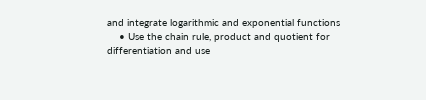and integrate logarithmic and exponential functions
    • Use the chain rule, product and quotient for differentiation and use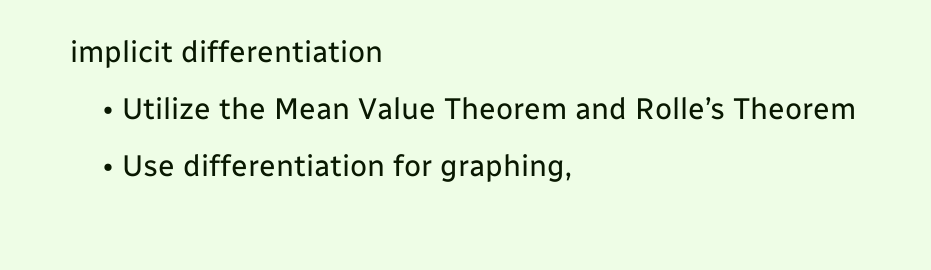implicit differentiation
    • Utilize the Mean Value Theorem and Rolle’s Theorem
    • Use differentiation for graphing,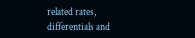related rates, differentials and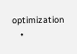optimization
    •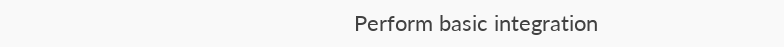Perform basic integration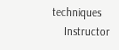techniques
    Instructor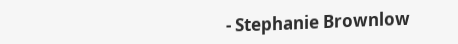- Stephanie Brownlow